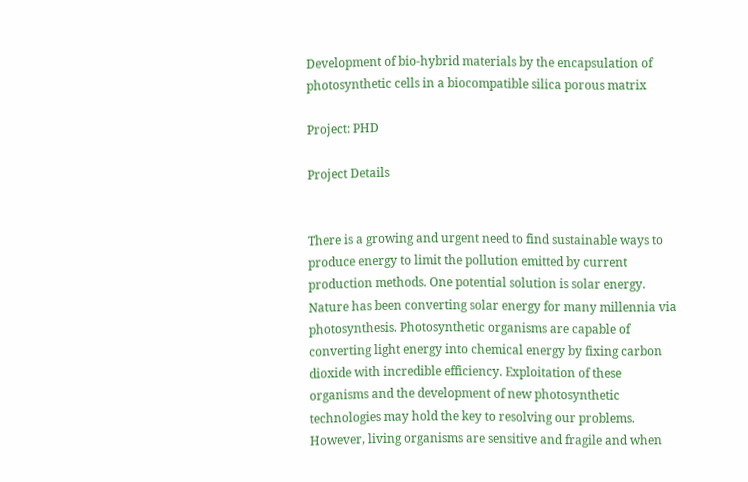Development of bio-hybrid materials by the encapsulation of photosynthetic cells in a biocompatible silica porous matrix

Project: PHD

Project Details


There is a growing and urgent need to find sustainable ways to produce energy to limit the pollution emitted by current production methods. One potential solution is solar energy. Nature has been converting solar energy for many millennia via photosynthesis. Photosynthetic organisms are capable of converting light energy into chemical energy by fixing carbon dioxide with incredible efficiency. Exploitation of these organisms and the development of new photosynthetic technologies may hold the key to resolving our problems.
However, living organisms are sensitive and fragile and when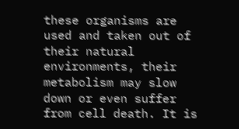these organisms are used and taken out of their natural environments, their metabolism may slow down or even suffer from cell death. It is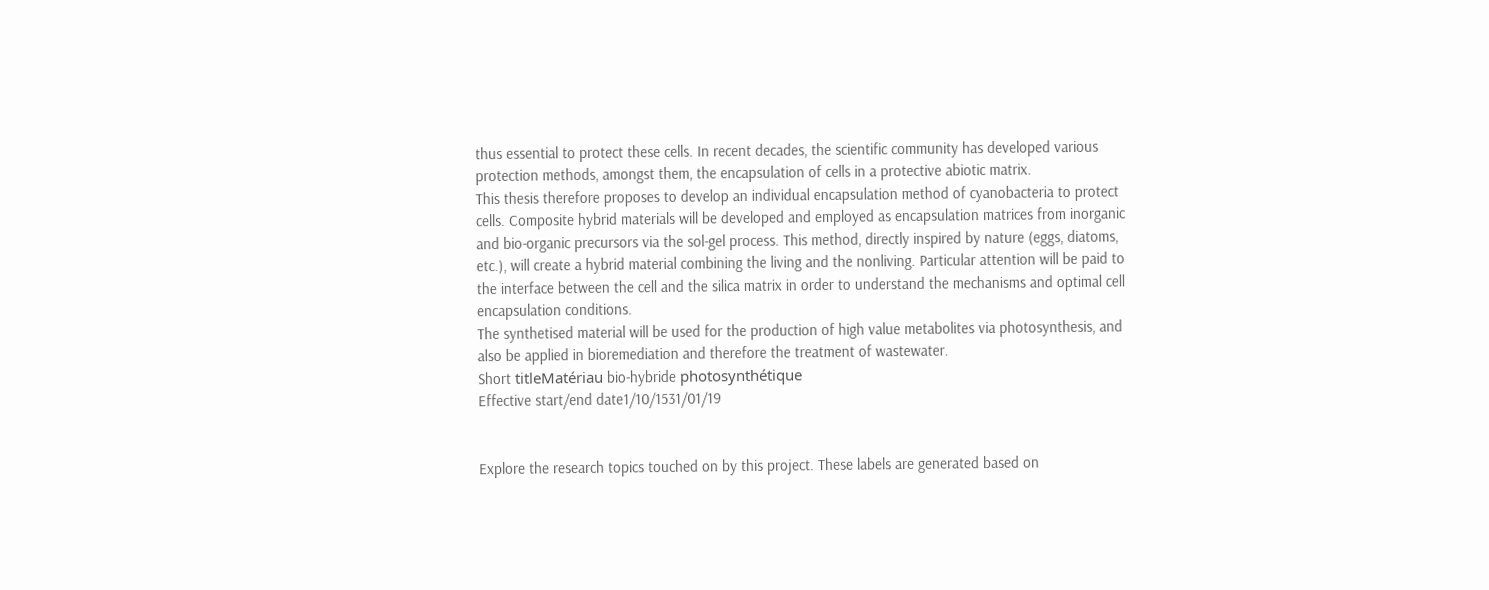thus essential to protect these cells. In recent decades, the scientific community has developed various protection methods, amongst them, the encapsulation of cells in a protective abiotic matrix.
This thesis therefore proposes to develop an individual encapsulation method of cyanobacteria to protect cells. Composite hybrid materials will be developed and employed as encapsulation matrices from inorganic and bio-organic precursors via the sol-gel process. This method, directly inspired by nature (eggs, diatoms, etc.), will create a hybrid material combining the living and the nonliving. Particular attention will be paid to the interface between the cell and the silica matrix in order to understand the mechanisms and optimal cell encapsulation conditions.
The synthetised material will be used for the production of high value metabolites via photosynthesis, and also be applied in bioremediation and therefore the treatment of wastewater.
Short titleMatériau bio-hybride photosynthétique
Effective start/end date1/10/1531/01/19


Explore the research topics touched on by this project. These labels are generated based on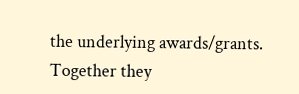the underlying awards/grants. Together they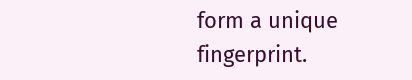form a unique fingerprint.